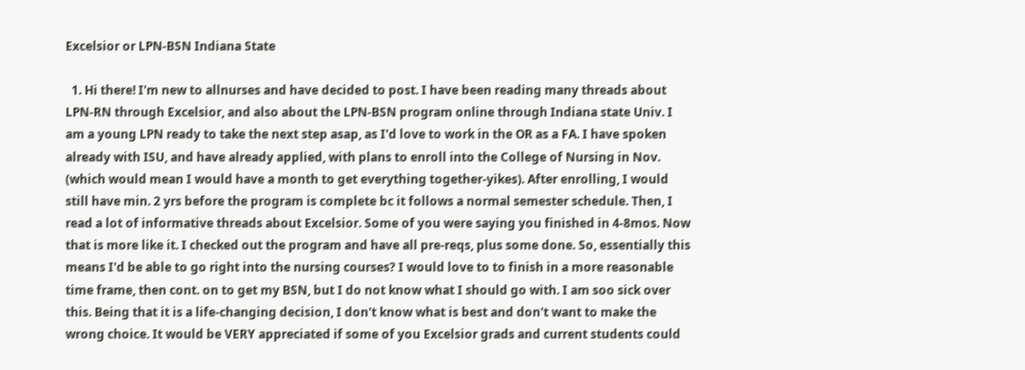Excelsior or LPN-BSN Indiana State

  1. Hi there! I'm new to allnurses and have decided to post. I have been reading many threads about LPN-RN through Excelsior, and also about the LPN-BSN program online through Indiana state Univ. I am a young LPN ready to take the next step asap, as I'd love to work in the OR as a FA. I have spoken already with ISU, and have already applied, with plans to enroll into the College of Nursing in Nov. (which would mean I would have a month to get everything together-yikes). After enrolling, I would still have min. 2 yrs before the program is complete bc it follows a normal semester schedule. Then, I read a lot of informative threads about Excelsior. Some of you were saying you finished in 4-8mos. Now that is more like it. I checked out the program and have all pre-reqs, plus some done. So, essentially this means I'd be able to go right into the nursing courses? I would love to to finish in a more reasonable time frame, then cont. on to get my BSN, but I do not know what I should go with. I am soo sick over this. Being that it is a life-changing decision, I don't know what is best and don't want to make the wrong choice. It would be VERY appreciated if some of you Excelsior grads and current students could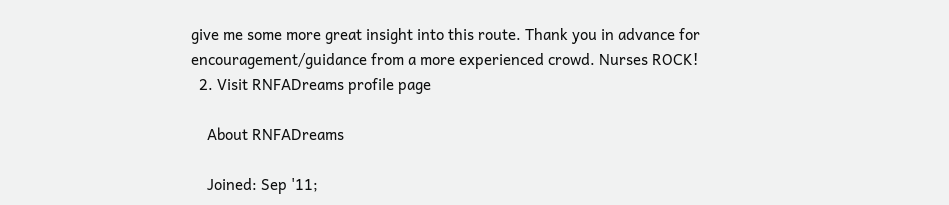give me some more great insight into this route. Thank you in advance for encouragement/guidance from a more experienced crowd. Nurses ROCK!
  2. Visit RNFADreams profile page

    About RNFADreams

    Joined: Sep '11;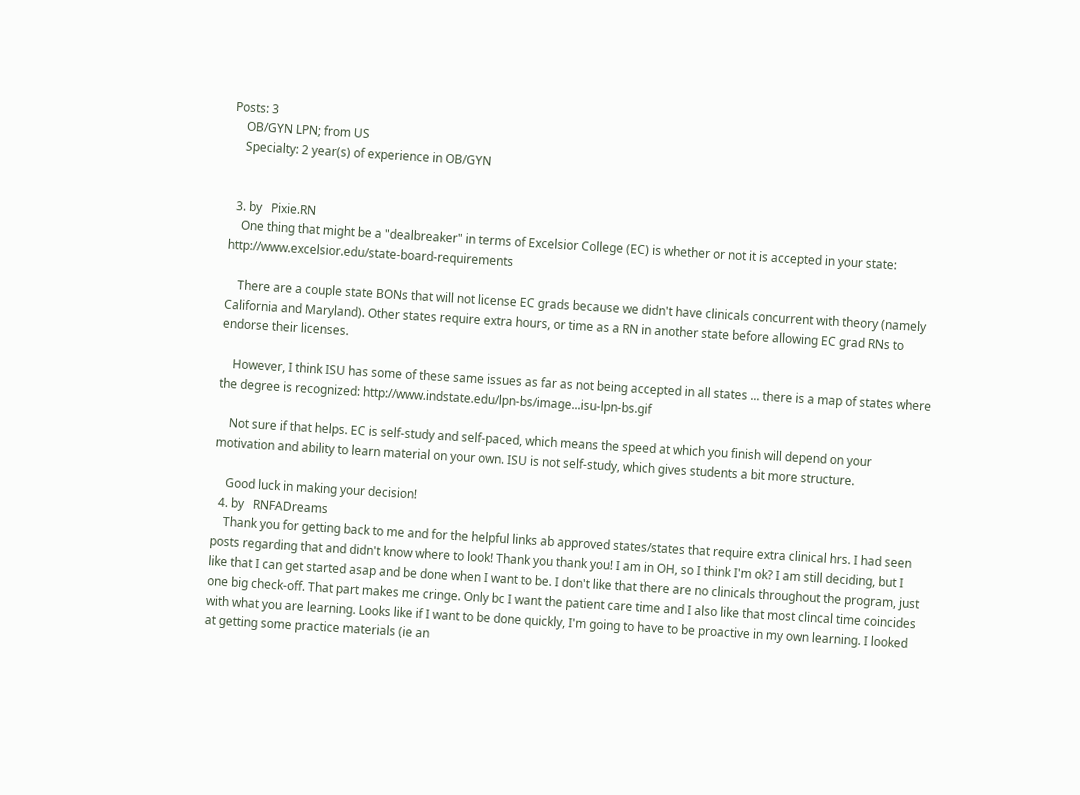Posts: 3
    OB/GYN LPN; from US
    Specialty: 2 year(s) of experience in OB/GYN


  3. by   Pixie.RN
    One thing that might be a "dealbreaker" in terms of Excelsior College (EC) is whether or not it is accepted in your state: http://www.excelsior.edu/state-board-requirements

    There are a couple state BONs that will not license EC grads because we didn't have clinicals concurrent with theory (namely California and Maryland). Other states require extra hours, or time as a RN in another state before allowing EC grad RNs to endorse their licenses.

    However, I think ISU has some of these same issues as far as not being accepted in all states ... there is a map of states where the degree is recognized: http://www.indstate.edu/lpn-bs/image...isu-lpn-bs.gif

    Not sure if that helps. EC is self-study and self-paced, which means the speed at which you finish will depend on your motivation and ability to learn material on your own. ISU is not self-study, which gives students a bit more structure.

    Good luck in making your decision!
  4. by   RNFADreams
    Thank you for getting back to me and for the helpful links ab approved states/states that require extra clinical hrs. I had seen posts regarding that and didn't know where to look! Thank you thank you! I am in OH, so I think I'm ok? I am still deciding, but I like that I can get started asap and be done when I want to be. I don't like that there are no clinicals throughout the program, just one big check-off. That part makes me cringe. Only bc I want the patient care time and I also like that most clincal time coincides with what you are learning. Looks like if I want to be done quickly, I'm going to have to be proactive in my own learning. I looked at getting some practice materials (ie an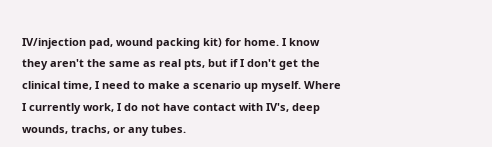IV/injection pad, wound packing kit) for home. I know they aren't the same as real pts, but if I don't get the clinical time, I need to make a scenario up myself. Where I currently work, I do not have contact with IV's, deep wounds, trachs, or any tubes.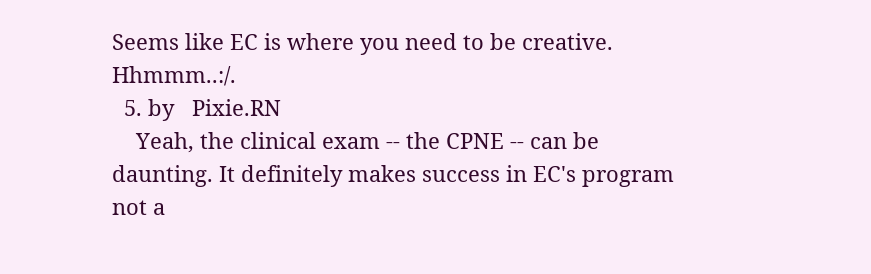Seems like EC is where you need to be creative. Hhmmm..:/.
  5. by   Pixie.RN
    Yeah, the clinical exam -- the CPNE -- can be daunting. It definitely makes success in EC's program not a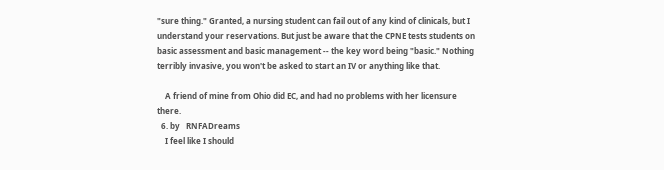"sure thing." Granted, a nursing student can fail out of any kind of clinicals, but I understand your reservations. But just be aware that the CPNE tests students on basic assessment and basic management -- the key word being "basic." Nothing terribly invasive, you won't be asked to start an IV or anything like that.

    A friend of mine from Ohio did EC, and had no problems with her licensure there.
  6. by   RNFADreams
    I feel like I should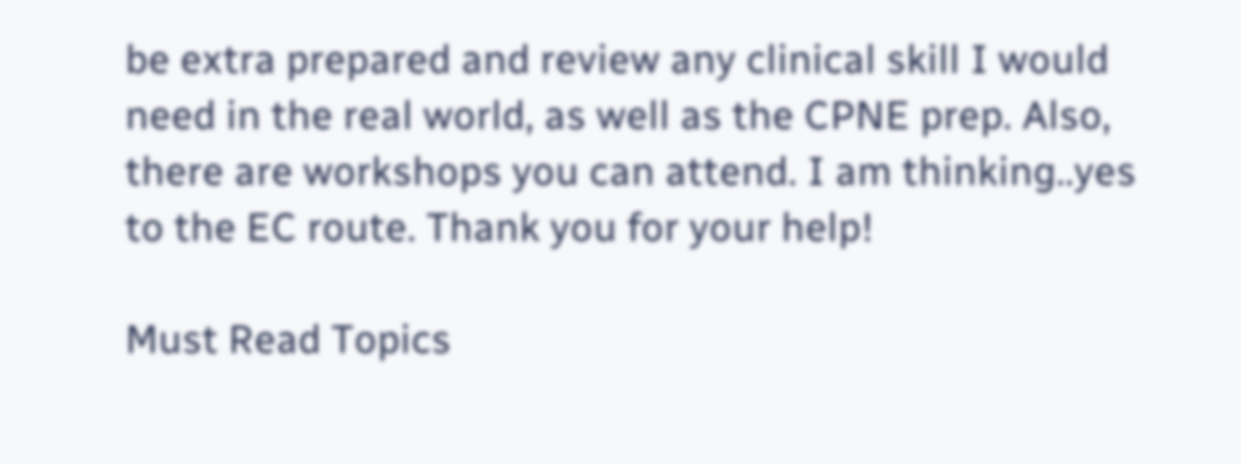be extra prepared and review any clinical skill I would need in the real world, as well as the CPNE prep. Also, there are workshops you can attend. I am thinking..yes to the EC route. Thank you for your help!

Must Read Topics